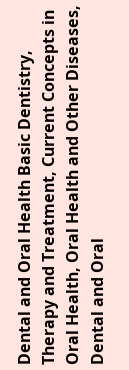Dental and Oral Health Basic Dentistry, Therapy and Treatment, Current Concepts in Oral Health, Oral Health and Other Diseases, Dental and Oral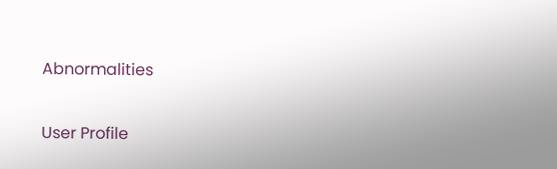Abnormalities

User Profile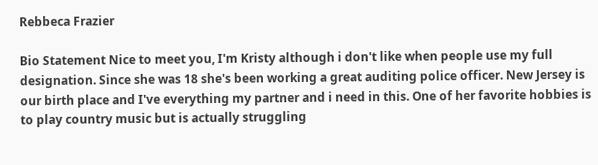Rebbeca Frazier

Bio Statement Nice to meet you, I'm Kristy although i don't like when people use my full designation. Since she was 18 she's been working a great auditing police officer. New Jersey is our birth place and I've everything my partner and i need in this. One of her favorite hobbies is to play country music but is actually struggling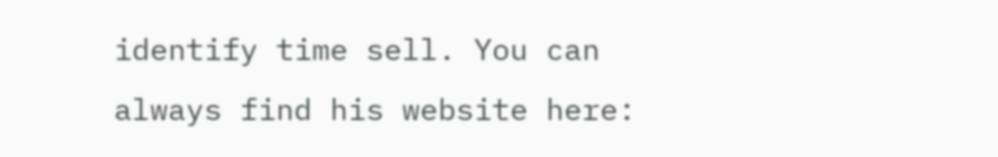identify time sell. You can always find his website here: